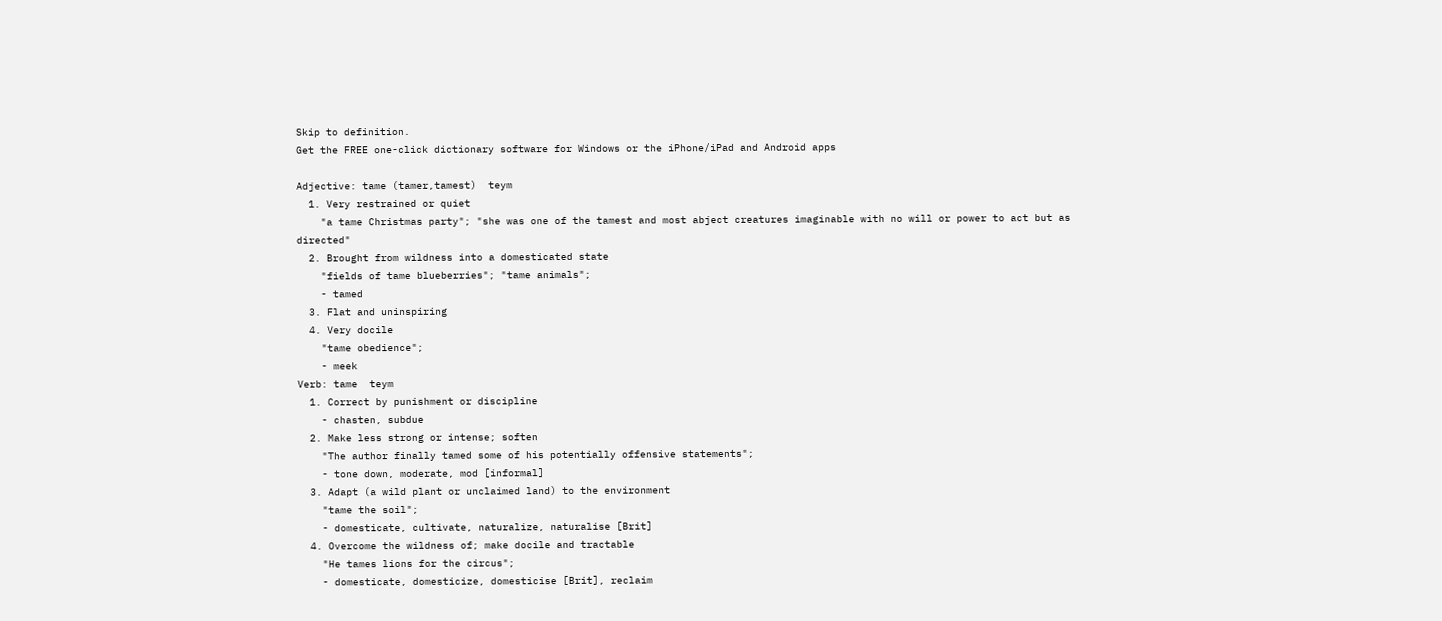Skip to definition.
Get the FREE one-click dictionary software for Windows or the iPhone/iPad and Android apps

Adjective: tame (tamer,tamest)  teym
  1. Very restrained or quiet
    "a tame Christmas party"; "she was one of the tamest and most abject creatures imaginable with no will or power to act but as directed"
  2. Brought from wildness into a domesticated state
    "fields of tame blueberries"; "tame animals";
    - tamed
  3. Flat and uninspiring
  4. Very docile
    "tame obedience";
    - meek
Verb: tame  teym
  1. Correct by punishment or discipline
    - chasten, subdue
  2. Make less strong or intense; soften
    "The author finally tamed some of his potentially offensive statements";
    - tone down, moderate, mod [informal]
  3. Adapt (a wild plant or unclaimed land) to the environment
    "tame the soil";
    - domesticate, cultivate, naturalize, naturalise [Brit]
  4. Overcome the wildness of; make docile and tractable
    "He tames lions for the circus";
    - domesticate, domesticize, domesticise [Brit], reclaim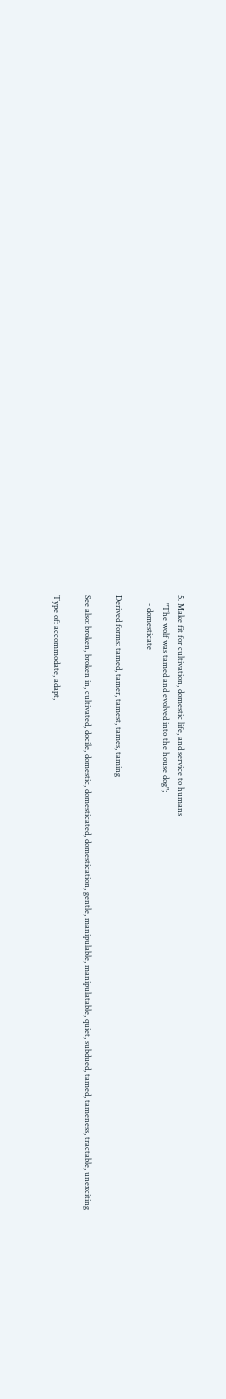5. Make fit for cultivation, domestic life, and service to humans
    "The wolf was tamed and evolved into the house dog";
    - domesticate

Derived forms: tamed, tamer, tamest, tames, taming

See also: broken, broken in, cultivated, docile, domestic, domesticated, domestication, gentle, manipulable, manipulatable, quiet, subdued, tamed, tameness, tractable, unexciting

Type of: accommodate, adapt,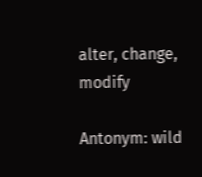alter, change, modify

Antonym: wild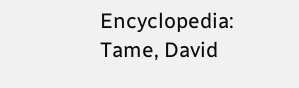Encyclopedia: Tame, David